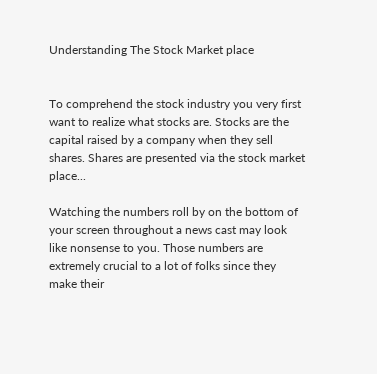Understanding The Stock Market place


To comprehend the stock industry you very first want to realize what stocks are. Stocks are the capital raised by a company when they sell shares. Shares are presented via the stock market place...

Watching the numbers roll by on the bottom of your screen throughout a news cast may look like nonsense to you. Those numbers are extremely crucial to a lot of folks since they make their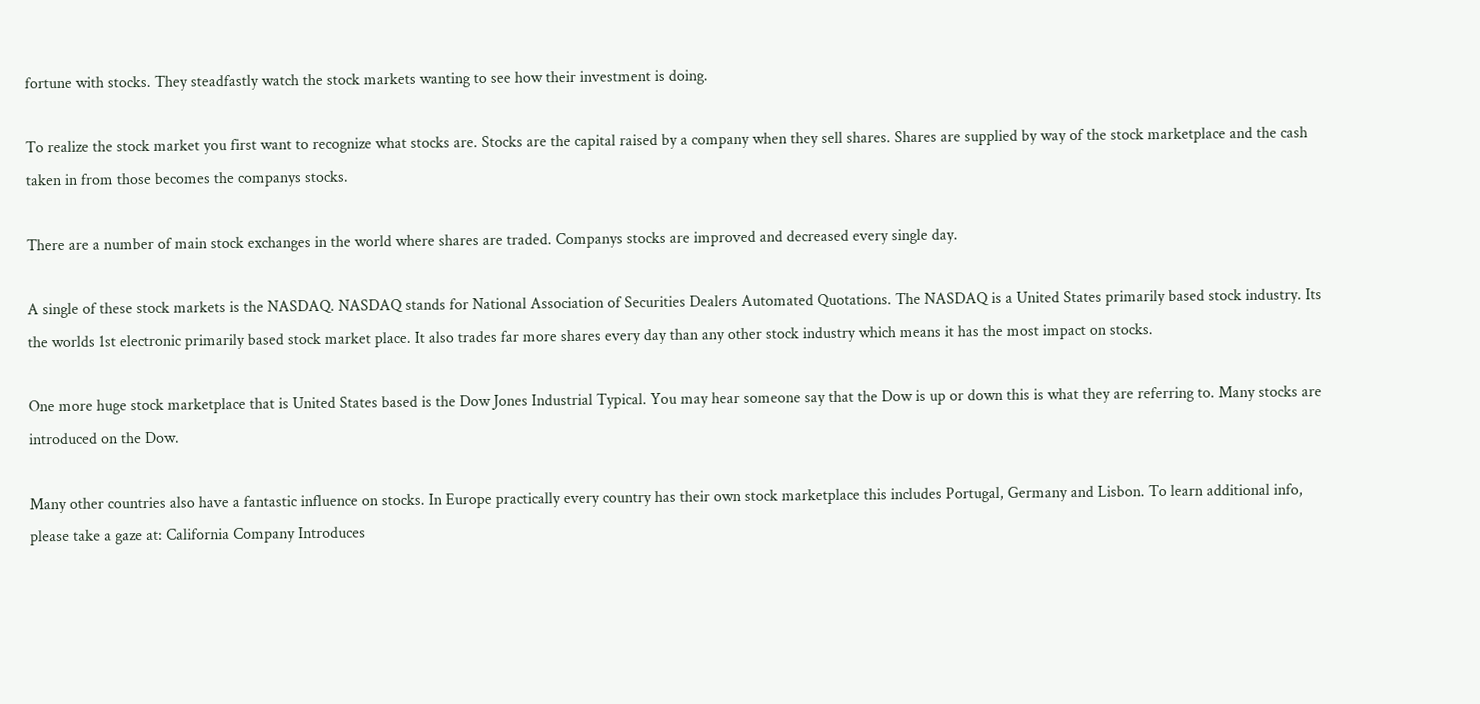fortune with stocks. They steadfastly watch the stock markets wanting to see how their investment is doing.

To realize the stock market you first want to recognize what stocks are. Stocks are the capital raised by a company when they sell shares. Shares are supplied by way of the stock marketplace and the cash taken in from those becomes the companys stocks.

There are a number of main stock exchanges in the world where shares are traded. Companys stocks are improved and decreased every single day.

A single of these stock markets is the NASDAQ. NASDAQ stands for National Association of Securities Dealers Automated Quotations. The NASDAQ is a United States primarily based stock industry. Its the worlds 1st electronic primarily based stock market place. It also trades far more shares every day than any other stock industry which means it has the most impact on stocks.

One more huge stock marketplace that is United States based is the Dow Jones Industrial Typical. You may hear someone say that the Dow is up or down this is what they are referring to. Many stocks are introduced on the Dow.

Many other countries also have a fantastic influence on stocks. In Europe practically every country has their own stock marketplace this includes Portugal, Germany and Lisbon. To learn additional info, please take a gaze at: California Company Introduces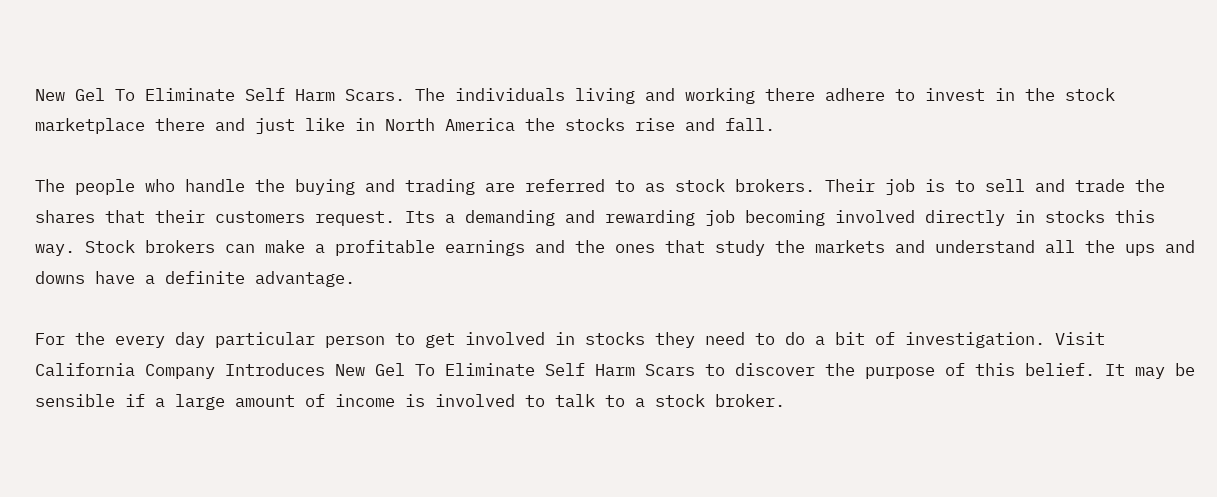New Gel To Eliminate Self Harm Scars. The individuals living and working there adhere to invest in the stock marketplace there and just like in North America the stocks rise and fall.

The people who handle the buying and trading are referred to as stock brokers. Their job is to sell and trade the shares that their customers request. Its a demanding and rewarding job becoming involved directly in stocks this way. Stock brokers can make a profitable earnings and the ones that study the markets and understand all the ups and downs have a definite advantage.

For the every day particular person to get involved in stocks they need to do a bit of investigation. Visit California Company Introduces New Gel To Eliminate Self Harm Scars to discover the purpose of this belief. It may be sensible if a large amount of income is involved to talk to a stock broker.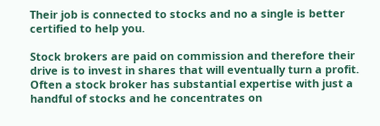Their job is connected to stocks and no a single is better certified to help you.

Stock brokers are paid on commission and therefore their drive is to invest in shares that will eventually turn a profit. Often a stock broker has substantial expertise with just a handful of stocks and he concentrates on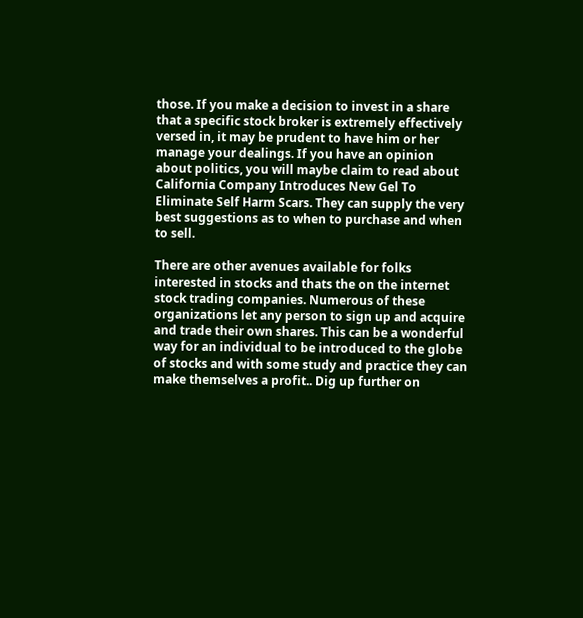those. If you make a decision to invest in a share that a specific stock broker is extremely effectively versed in, it may be prudent to have him or her manage your dealings. If you have an opinion about politics, you will maybe claim to read about California Company Introduces New Gel To Eliminate Self Harm Scars. They can supply the very best suggestions as to when to purchase and when to sell.

There are other avenues available for folks interested in stocks and thats the on the internet stock trading companies. Numerous of these organizations let any person to sign up and acquire and trade their own shares. This can be a wonderful way for an individual to be introduced to the globe of stocks and with some study and practice they can make themselves a profit.. Dig up further on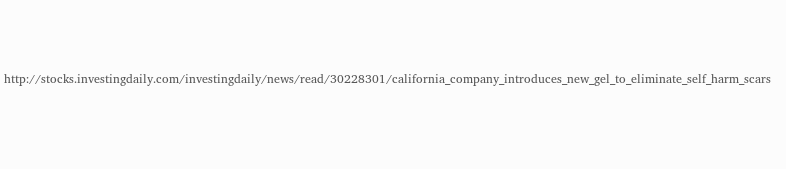http://stocks.investingdaily.com/investingdaily/news/read/30228301/california_company_introduces_new_gel_to_eliminate_self_harm_scars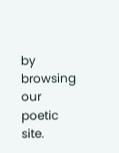by browsing our poetic site.